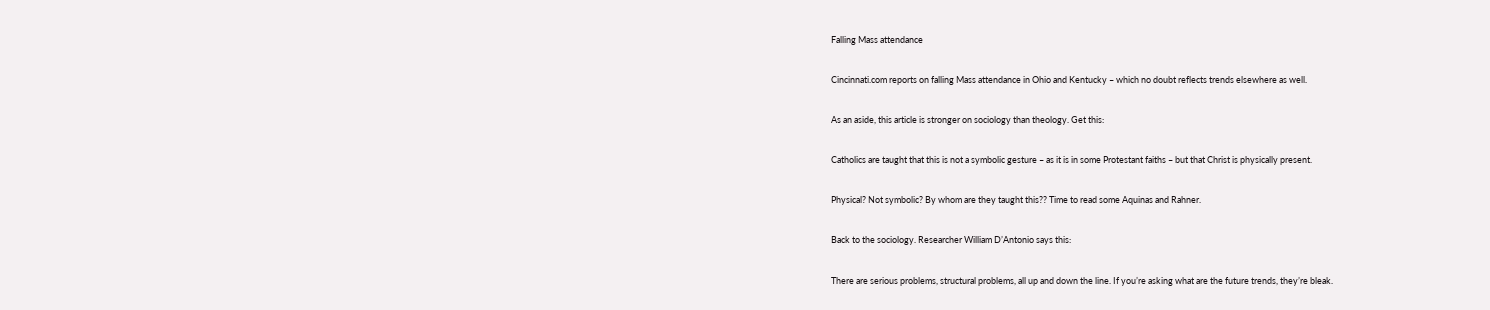Falling Mass attendance

Cincinnati.com reports on falling Mass attendance in Ohio and Kentucky – which no doubt reflects trends elsewhere as well.

As an aside, this article is stronger on sociology than theology. Get this:

Catholics are taught that this is not a symbolic gesture – as it is in some Protestant faiths – but that Christ is physically present.

Physical? Not symbolic? By whom are they taught this?? Time to read some Aquinas and Rahner.

Back to the sociology. Researcher William D’Antonio says this:

There are serious problems, structural problems, all up and down the line. If you’re asking what are the future trends, they’re bleak.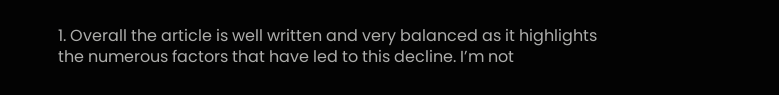1. Overall the article is well written and very balanced as it highlights the numerous factors that have led to this decline. I’m not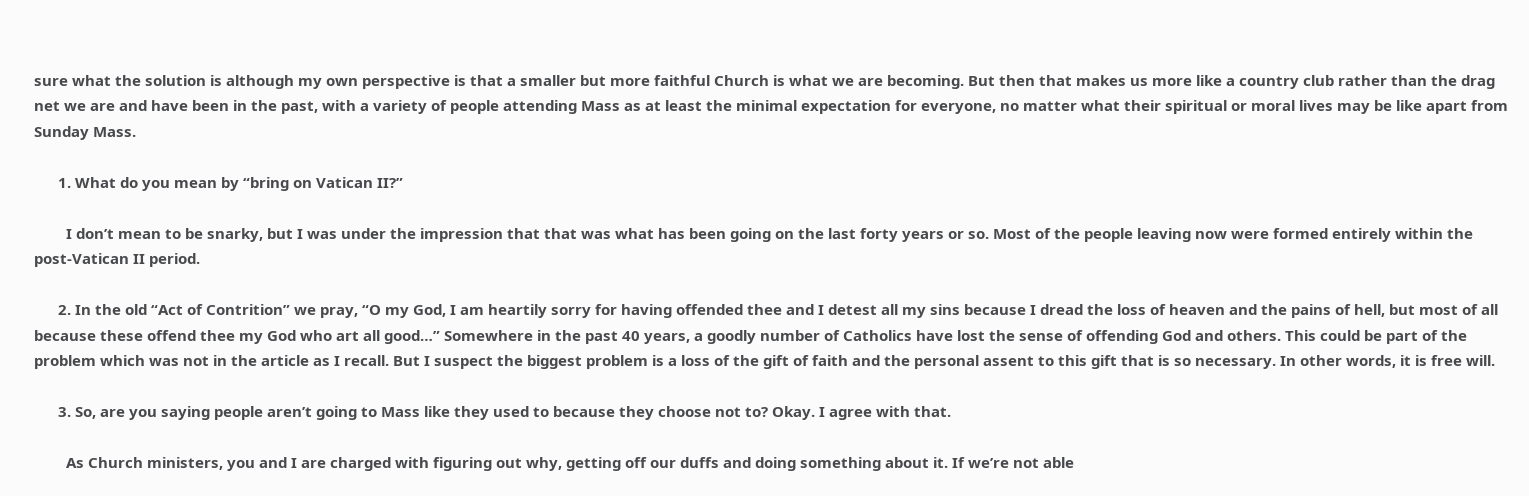sure what the solution is although my own perspective is that a smaller but more faithful Church is what we are becoming. But then that makes us more like a country club rather than the drag net we are and have been in the past, with a variety of people attending Mass as at least the minimal expectation for everyone, no matter what their spiritual or moral lives may be like apart from Sunday Mass.

      1. What do you mean by “bring on Vatican II?”

        I don’t mean to be snarky, but I was under the impression that that was what has been going on the last forty years or so. Most of the people leaving now were formed entirely within the post-Vatican II period.

      2. In the old “Act of Contrition” we pray, “O my God, I am heartily sorry for having offended thee and I detest all my sins because I dread the loss of heaven and the pains of hell, but most of all because these offend thee my God who art all good…” Somewhere in the past 40 years, a goodly number of Catholics have lost the sense of offending God and others. This could be part of the problem which was not in the article as I recall. But I suspect the biggest problem is a loss of the gift of faith and the personal assent to this gift that is so necessary. In other words, it is free will.

      3. So, are you saying people aren’t going to Mass like they used to because they choose not to? Okay. I agree with that.

        As Church ministers, you and I are charged with figuring out why, getting off our duffs and doing something about it. If we’re not able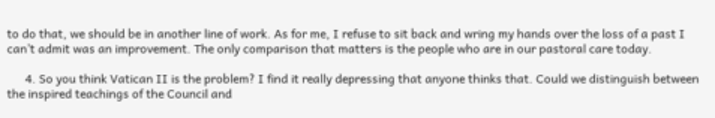to do that, we should be in another line of work. As for me, I refuse to sit back and wring my hands over the loss of a past I can’t admit was an improvement. The only comparison that matters is the people who are in our pastoral care today.

      4. So you think Vatican II is the problem? I find it really depressing that anyone thinks that. Could we distinguish between the inspired teachings of the Council and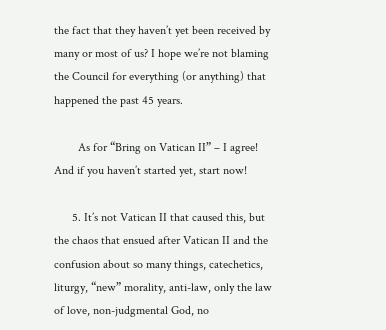the fact that they haven’t yet been received by many or most of us? I hope we’re not blaming the Council for everything (or anything) that happened the past 45 years.

        As for “Bring on Vatican II” – I agree! And if you haven’t started yet, start now!

      5. It’s not Vatican II that caused this, but the chaos that ensued after Vatican II and the confusion about so many things, catechetics, liturgy, “new” morality, anti-law, only the law of love, non-judgmental God, no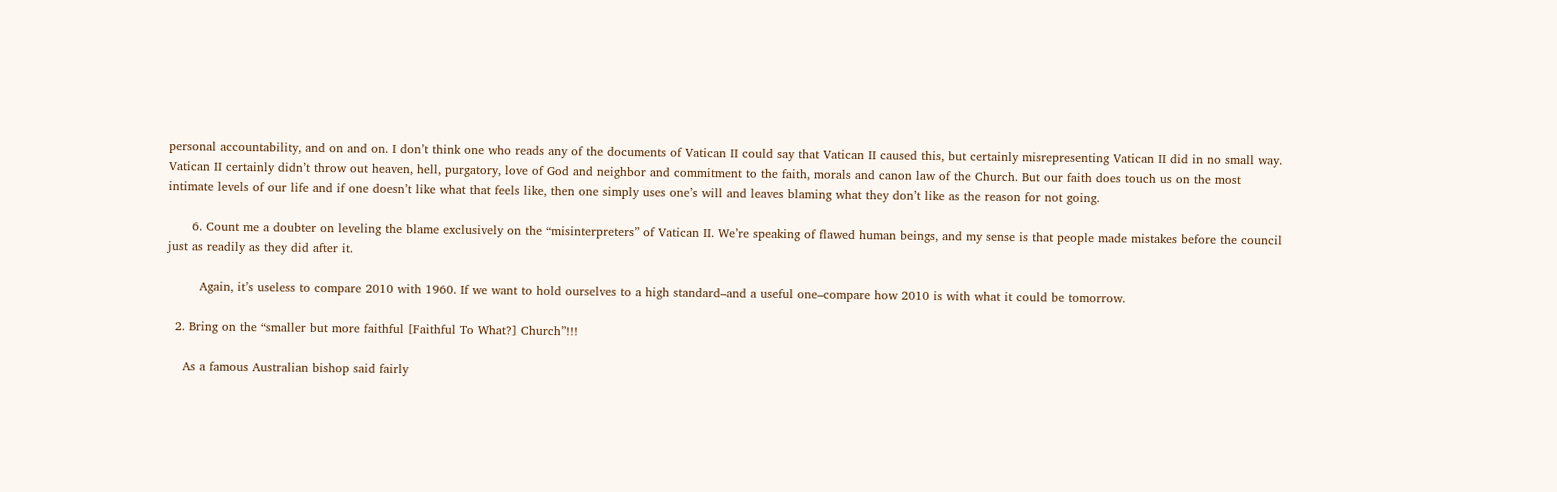personal accountability, and on and on. I don’t think one who reads any of the documents of Vatican II could say that Vatican II caused this, but certainly misrepresenting Vatican II did in no small way. Vatican II certainly didn’t throw out heaven, hell, purgatory, love of God and neighbor and commitment to the faith, morals and canon law of the Church. But our faith does touch us on the most intimate levels of our life and if one doesn’t like what that feels like, then one simply uses one’s will and leaves blaming what they don’t like as the reason for not going.

      6. Count me a doubter on leveling the blame exclusively on the “misinterpreters” of Vatican II. We’re speaking of flawed human beings, and my sense is that people made mistakes before the council just as readily as they did after it.

        Again, it’s useless to compare 2010 with 1960. If we want to hold ourselves to a high standard–and a useful one–compare how 2010 is with what it could be tomorrow.

  2. Bring on the “smaller but more faithful [Faithful To What?] Church”!!!

    As a famous Australian bishop said fairly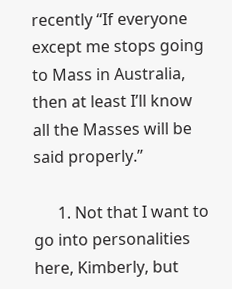recently “If everyone except me stops going to Mass in Australia, then at least I’ll know all the Masses will be said properly.”

      1. Not that I want to go into personalities here, Kimberly, but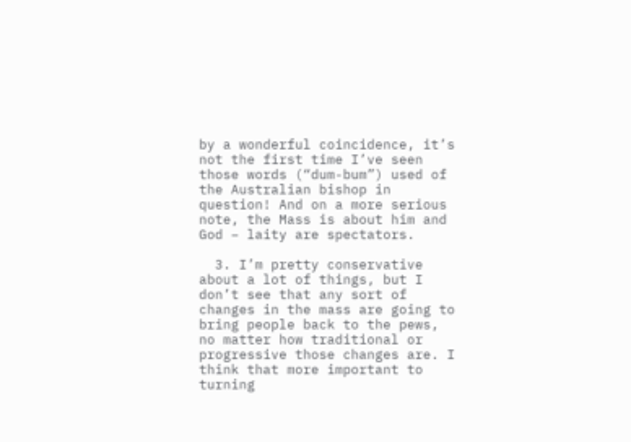by a wonderful coincidence, it’s not the first time I’ve seen those words (“dum-bum”) used of the Australian bishop in question! And on a more serious note, the Mass is about him and God – laity are spectators.

  3. I’m pretty conservative about a lot of things, but I don’t see that any sort of changes in the mass are going to bring people back to the pews, no matter how traditional or progressive those changes are. I think that more important to turning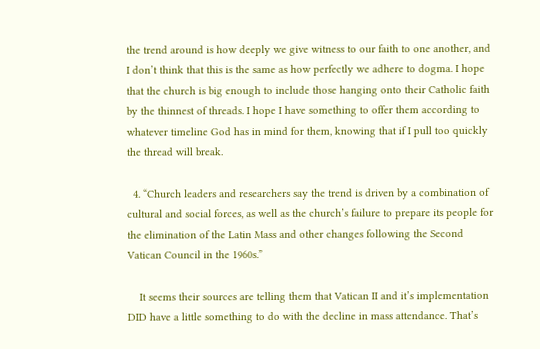the trend around is how deeply we give witness to our faith to one another, and I don’t think that this is the same as how perfectly we adhere to dogma. I hope that the church is big enough to include those hanging onto their Catholic faith by the thinnest of threads. I hope I have something to offer them according to whatever timeline God has in mind for them, knowing that if I pull too quickly the thread will break.

  4. “Church leaders and researchers say the trend is driven by a combination of cultural and social forces, as well as the church’s failure to prepare its people for the elimination of the Latin Mass and other changes following the Second Vatican Council in the 1960s.”

    It seems their sources are telling them that Vatican II and it’s implementation DID have a little something to do with the decline in mass attendance. That’s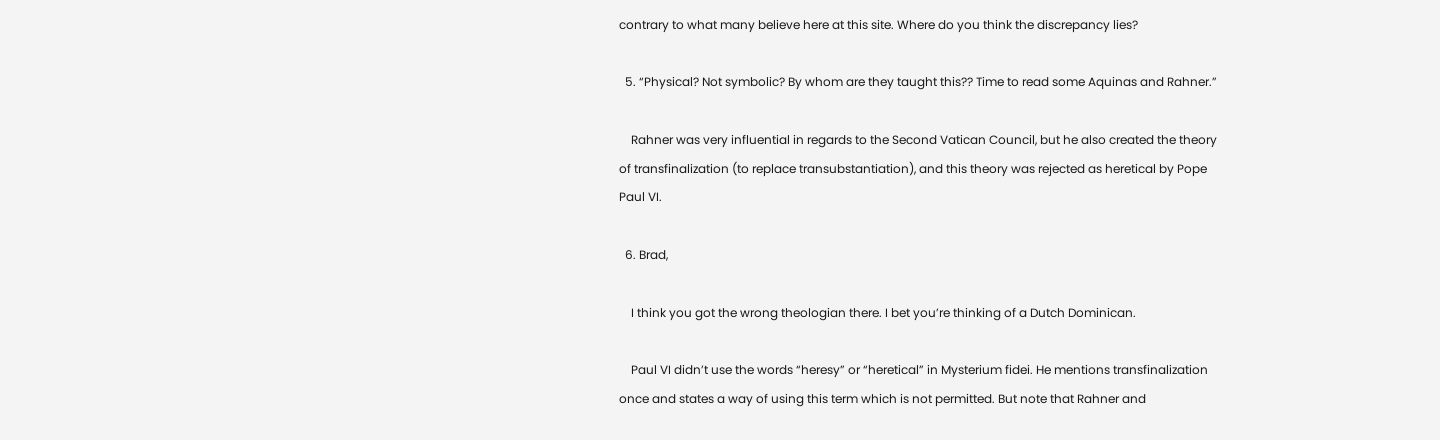contrary to what many believe here at this site. Where do you think the discrepancy lies?

  5. “Physical? Not symbolic? By whom are they taught this?? Time to read some Aquinas and Rahner.”

    Rahner was very influential in regards to the Second Vatican Council, but he also created the theory of transfinalization (to replace transubstantiation), and this theory was rejected as heretical by Pope Paul VI.

  6. Brad,

    I think you got the wrong theologian there. I bet you’re thinking of a Dutch Dominican.

    Paul VI didn’t use the words “heresy” or “heretical” in Mysterium fidei. He mentions transfinalization once and states a way of using this term which is not permitted. But note that Rahner and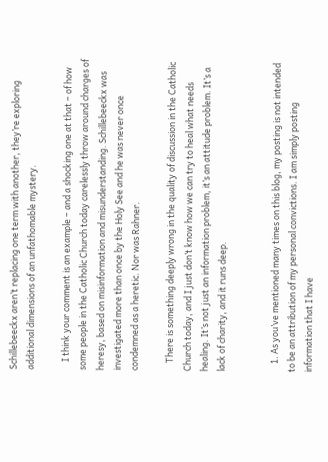Schillebeeckx aren’t replacing one term with another, they’re exploring additional dimensions of an unfathomable mystery.

    I think your comment is an example – and a shocking one at that – of how some people in the Catholic Church today carelessly throw around charges of heresy, based on misinformation and misunderstanding. Schillebeeckx was investigated more than once by the Holy See and he was never once condemned as a heretic. Nor was Rahner.

    There is something deeply wrong in the quality of discussion in the Catholic Church today, and I just don’t know how we can try to heal what needs healing. It’s not just an information problem, it’s an attitude problem. It’s a lack of charity, and it runs deep.


    1. As you’ve mentioned many times on this blog, my posting is not intended to be an attribution of my personal convictions. I am simply posting information that I have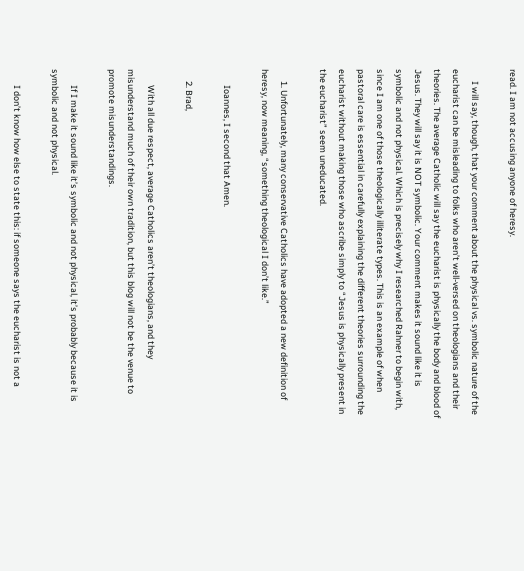read. I am not accusing anyone of heresy.

      I will say, though, that your comment about the physical vs. symbolic nature of the eucharist can be misleading to folks who aren’t well-versed on theologians and their theories. The average Catholic will say the eucharist is physically the body and blood of Jesus. They will say it is NOT symbolic. Your comment makes it sound like it is symbolic and not physical. Which is precisely why I researched Rahner to begin with, since I am one of those theologically illiterate types. This is an example of when pastoral care is essential in carefully explaining the different theories surrounding the eucharist without making those who ascribe simply to “Jesus is physically present in the eucharist” seem uneducated.

      1. Unfortunately, many conservative Catholics have adopted a new definition of heresy, now meaning, “something theological I don’t like.”

        Ioannes, I second that Amen.

      2. Brad,

        With all due respect, average Catholics aren’t theologians, and they misunderstand much of their own tradition, but this blog will not be the venue to promote misunderstandings.

        If I make it sound like it’s symbolic and not physical, it’s probably because it is symbolic and not physical.

        I don’t know how else to state this: if someone says the eucharist is not a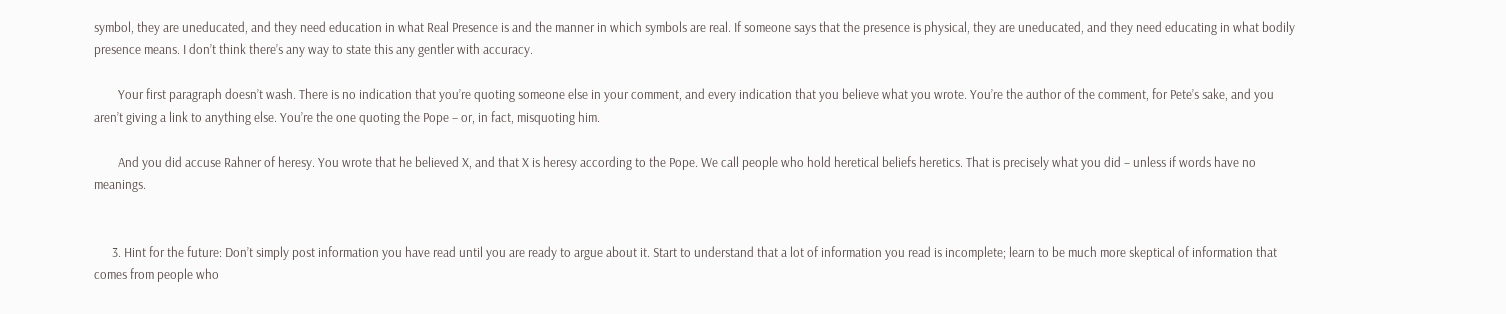symbol, they are uneducated, and they need education in what Real Presence is and the manner in which symbols are real. If someone says that the presence is physical, they are uneducated, and they need educating in what bodily presence means. I don’t think there’s any way to state this any gentler with accuracy.

        Your first paragraph doesn’t wash. There is no indication that you’re quoting someone else in your comment, and every indication that you believe what you wrote. You’re the author of the comment, for Pete’s sake, and you aren’t giving a link to anything else. You’re the one quoting the Pope – or, in fact, misquoting him.

        And you did accuse Rahner of heresy. You wrote that he believed X, and that X is heresy according to the Pope. We call people who hold heretical beliefs heretics. That is precisely what you did – unless if words have no meanings.


      3. Hint for the future: Don’t simply post information you have read until you are ready to argue about it. Start to understand that a lot of information you read is incomplete; learn to be much more skeptical of information that comes from people who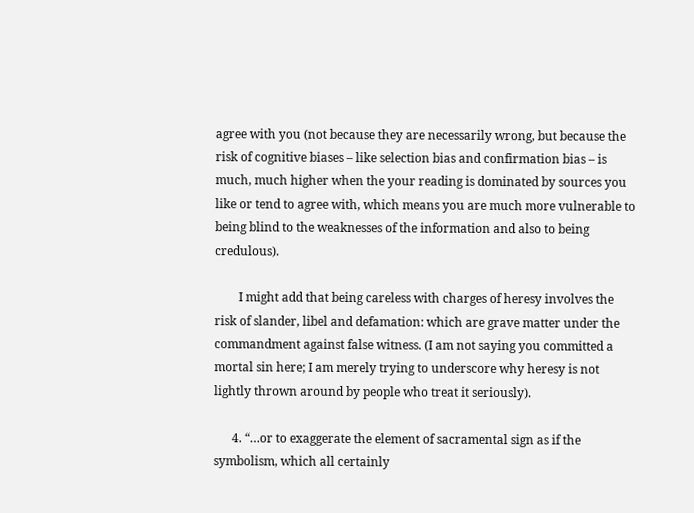agree with you (not because they are necessarily wrong, but because the risk of cognitive biases – like selection bias and confirmation bias – is much, much higher when the your reading is dominated by sources you like or tend to agree with, which means you are much more vulnerable to being blind to the weaknesses of the information and also to being credulous).

        I might add that being careless with charges of heresy involves the risk of slander, libel and defamation: which are grave matter under the commandment against false witness. (I am not saying you committed a mortal sin here; I am merely trying to underscore why heresy is not lightly thrown around by people who treat it seriously).

      4. “…or to exaggerate the element of sacramental sign as if the symbolism, which all certainly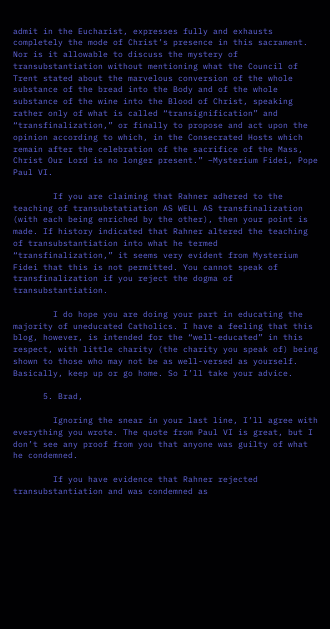admit in the Eucharist, expresses fully and exhausts completely the mode of Christ’s presence in this sacrament. Nor is it allowable to discuss the mystery of transubstantiation without mentioning what the Council of Trent stated about the marvelous conversion of the whole substance of the bread into the Body and of the whole substance of the wine into the Blood of Christ, speaking rather only of what is called “transignification” and “transfinalization,” or finally to propose and act upon the opinion according to which, in the Consecrated Hosts which remain after the celebration of the sacrifice of the Mass, Christ Our Lord is no longer present.” –Mysterium Fidei, Pope Paul VI.

        If you are claiming that Rahner adhered to the teaching of transubstatiation AS WELL AS transfinalization (with each being enriched by the other), then your point is made. If history indicated that Rahner altered the teaching of transubstantiation into what he termed “transfinalization,” it seems very evident from Mysterium Fidei that this is not permitted. You cannot speak of transfinalization if you reject the dogma of transubstantiation.

        I do hope you are doing your part in educating the majority of uneducated Catholics. I have a feeling that this blog, however, is intended for the “well-educated” in this respect, with little charity (the charity you speak of) being shown to those who may not be as well-versed as yourself. Basically, keep up or go home. So I’ll take your advice.

      5. Brad,

        Ignoring the snear in your last line, I’ll agree with everything you wrote. The quote from Paul VI is great, but I don’t see any proof from you that anyone was guilty of what he condemned.

        If you have evidence that Rahner rejected transubstantiation and was condemned as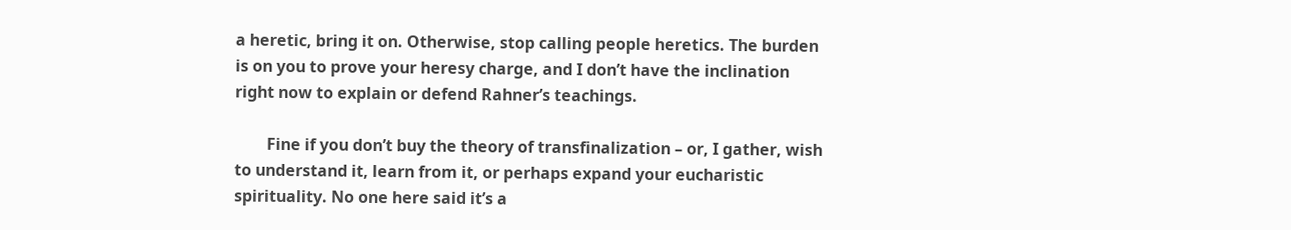a heretic, bring it on. Otherwise, stop calling people heretics. The burden is on you to prove your heresy charge, and I don’t have the inclination right now to explain or defend Rahner’s teachings.

        Fine if you don’t buy the theory of transfinalization – or, I gather, wish to understand it, learn from it, or perhaps expand your eucharistic spirituality. No one here said it’s a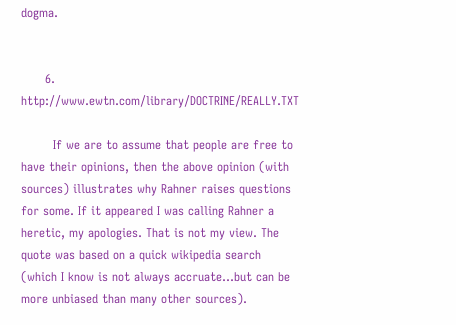dogma.


      6. http://www.ewtn.com/library/DOCTRINE/REALLY.TXT

        If we are to assume that people are free to have their opinions, then the above opinion (with sources) illustrates why Rahner raises questions for some. If it appeared I was calling Rahner a heretic, my apologies. That is not my view. The quote was based on a quick wikipedia search (which I know is not always accruate…but can be more unbiased than many other sources).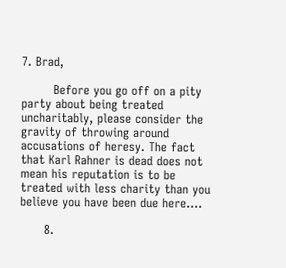7. Brad,

        Before you go off on a pity party about being treated uncharitably, please consider the gravity of throwing around accusations of heresy. The fact that Karl Rahner is dead does not mean his reputation is to be treated with less charity than you believe you have been due here….

      8.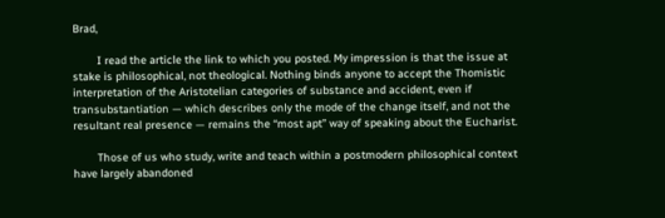Brad,

        I read the article the link to which you posted. My impression is that the issue at stake is philosophical, not theological. Nothing binds anyone to accept the Thomistic interpretation of the Aristotelian categories of substance and accident, even if transubstantiation — which describes only the mode of the change itself, and not the resultant real presence — remains the “most apt” way of speaking about the Eucharist.

        Those of us who study, write and teach within a postmodern philosophical context have largely abandoned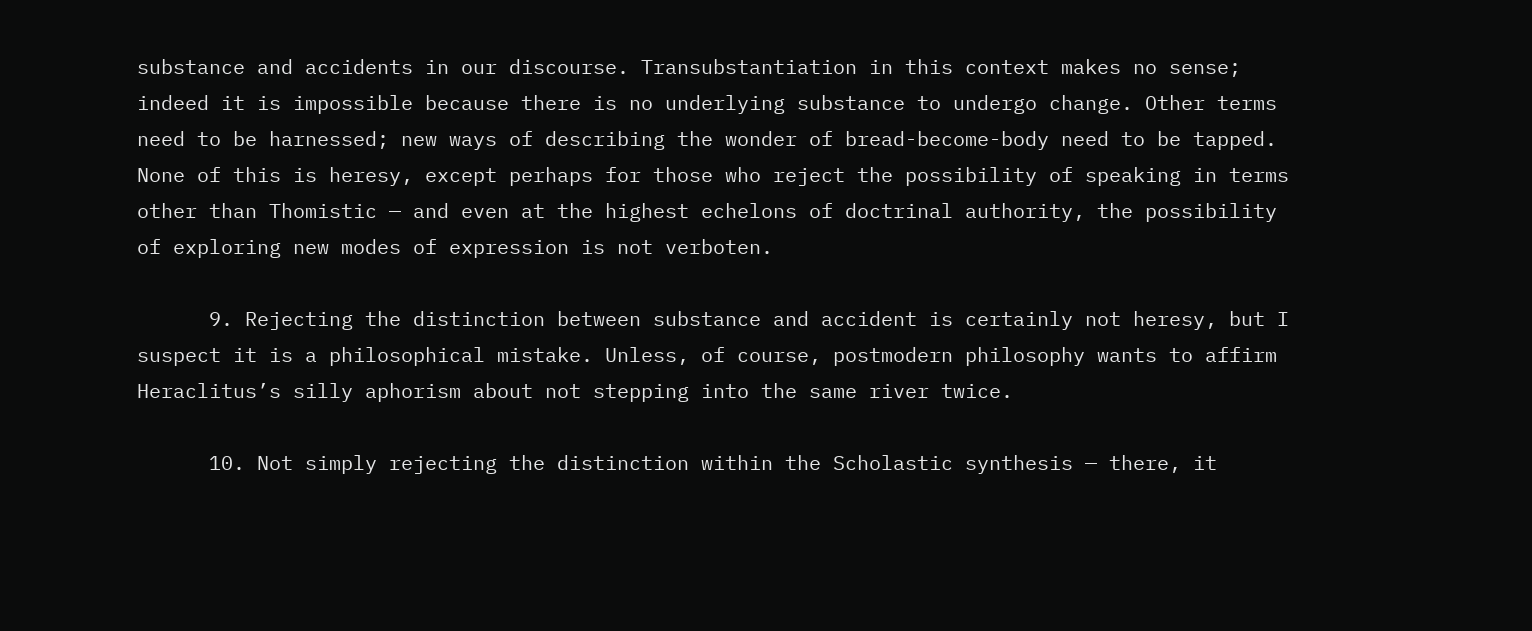substance and accidents in our discourse. Transubstantiation in this context makes no sense; indeed it is impossible because there is no underlying substance to undergo change. Other terms need to be harnessed; new ways of describing the wonder of bread-become-body need to be tapped. None of this is heresy, except perhaps for those who reject the possibility of speaking in terms other than Thomistic — and even at the highest echelons of doctrinal authority, the possibility of exploring new modes of expression is not verboten.

      9. Rejecting the distinction between substance and accident is certainly not heresy, but I suspect it is a philosophical mistake. Unless, of course, postmodern philosophy wants to affirm Heraclitus’s silly aphorism about not stepping into the same river twice.

      10. Not simply rejecting the distinction within the Scholastic synthesis — there, it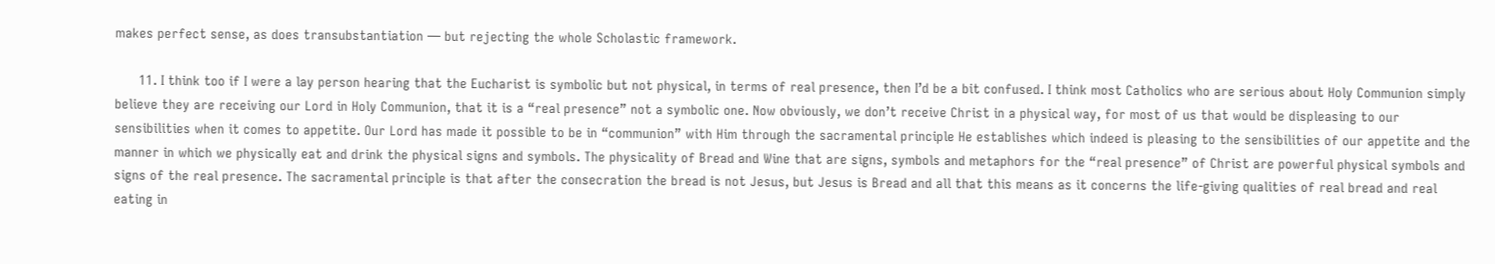makes perfect sense, as does transubstantiation — but rejecting the whole Scholastic framework.

      11. I think too if I were a lay person hearing that the Eucharist is symbolic but not physical, in terms of real presence, then I’d be a bit confused. I think most Catholics who are serious about Holy Communion simply believe they are receiving our Lord in Holy Communion, that it is a “real presence” not a symbolic one. Now obviously, we don’t receive Christ in a physical way, for most of us that would be displeasing to our sensibilities when it comes to appetite. Our Lord has made it possible to be in “communion” with Him through the sacramental principle He establishes which indeed is pleasing to the sensibilities of our appetite and the manner in which we physically eat and drink the physical signs and symbols. The physicality of Bread and Wine that are signs, symbols and metaphors for the “real presence” of Christ are powerful physical symbols and signs of the real presence. The sacramental principle is that after the consecration the bread is not Jesus, but Jesus is Bread and all that this means as it concerns the life-giving qualities of real bread and real eating in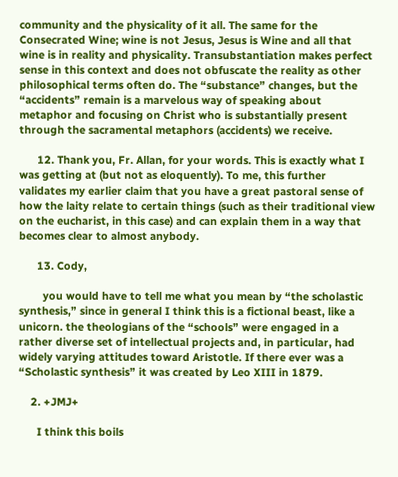community and the physicality of it all. The same for the Consecrated Wine; wine is not Jesus, Jesus is Wine and all that wine is in reality and physicality. Transubstantiation makes perfect sense in this context and does not obfuscate the reality as other philosophical terms often do. The “substance” changes, but the “accidents” remain is a marvelous way of speaking about metaphor and focusing on Christ who is substantially present through the sacramental metaphors (accidents) we receive.

      12. Thank you, Fr. Allan, for your words. This is exactly what I was getting at (but not as eloquently). To me, this further validates my earlier claim that you have a great pastoral sense of how the laity relate to certain things (such as their traditional view on the eucharist, in this case) and can explain them in a way that becomes clear to almost anybody.

      13. Cody,

        you would have to tell me what you mean by “the scholastic synthesis,” since in general I think this is a fictional beast, like a unicorn. the theologians of the “schools” were engaged in a rather diverse set of intellectual projects and, in particular, had widely varying attitudes toward Aristotle. If there ever was a “Scholastic synthesis” it was created by Leo XIII in 1879.

    2. +JMJ+

      I think this boils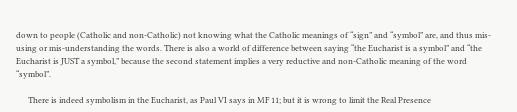down to people (Catholic and non-Catholic) not knowing what the Catholic meanings of “sign” and “symbol” are, and thus mis-using or mis-understanding the words. There is also a world of difference between saying “the Eucharist is a symbol” and “the Eucharist is JUST a symbol,” because the second statement implies a very reductive and non-Catholic meaning of the word “symbol”.

      There is indeed symbolism in the Eucharist, as Paul VI says in MF 11; but it is wrong to limit the Real Presence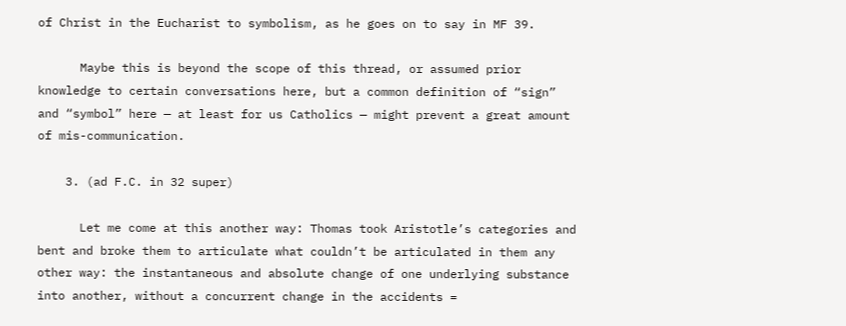of Christ in the Eucharist to symbolism, as he goes on to say in MF 39.

      Maybe this is beyond the scope of this thread, or assumed prior knowledge to certain conversations here, but a common definition of “sign” and “symbol” here — at least for us Catholics — might prevent a great amount of mis-communication.

    3. (ad F.C. in 32 super)

      Let me come at this another way: Thomas took Aristotle’s categories and bent and broke them to articulate what couldn’t be articulated in them any other way: the instantaneous and absolute change of one underlying substance into another, without a concurrent change in the accidents =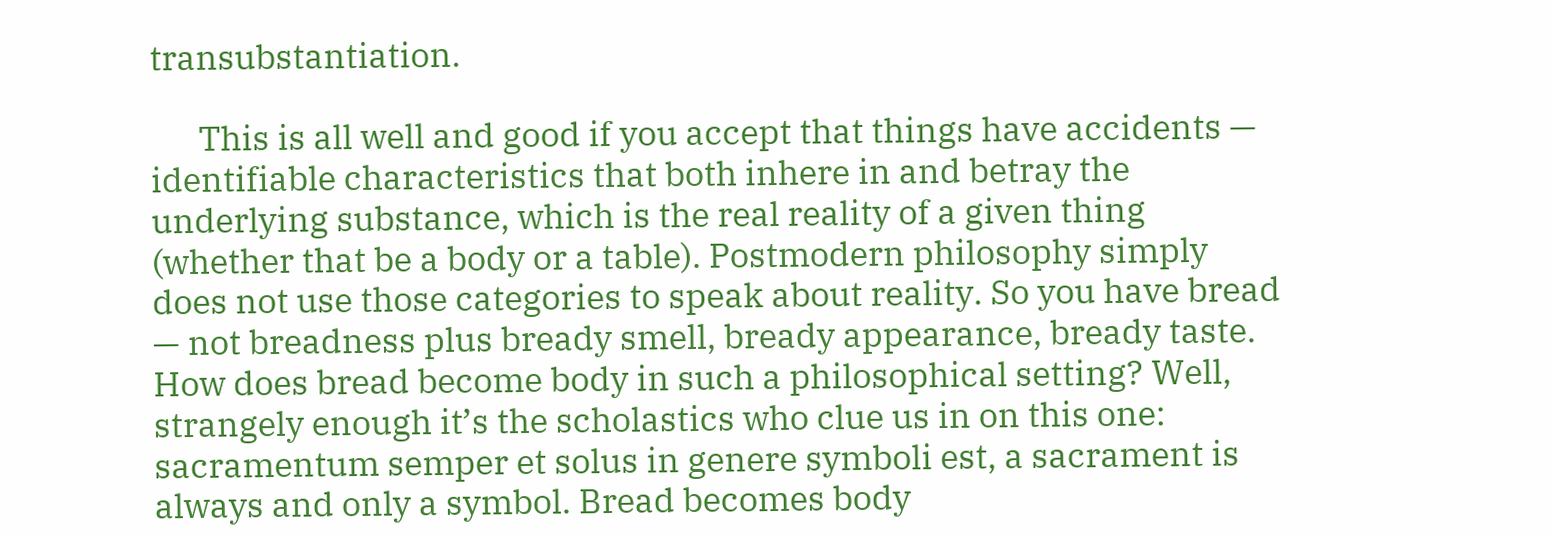transubstantiation.

      This is all well and good if you accept that things have accidents — identifiable characteristics that both inhere in and betray the underlying substance, which is the real reality of a given thing (whether that be a body or a table). Postmodern philosophy simply does not use those categories to speak about reality. So you have bread — not breadness plus bready smell, bready appearance, bready taste. How does bread become body in such a philosophical setting? Well, strangely enough it’s the scholastics who clue us in on this one: sacramentum semper et solus in genere symboli est, a sacrament is always and only a symbol. Bread becomes body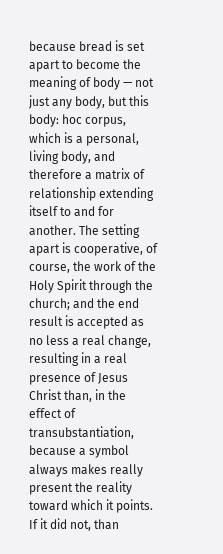because bread is set apart to become the meaning of body — not just any body, but this body: hoc corpus, which is a personal, living body, and therefore a matrix of relationship extending itself to and for another. The setting apart is cooperative, of course, the work of the Holy Spirit through the church; and the end result is accepted as no less a real change, resulting in a real presence of Jesus Christ than, in the effect of transubstantiation, because a symbol always makes really present the reality toward which it points. If it did not, than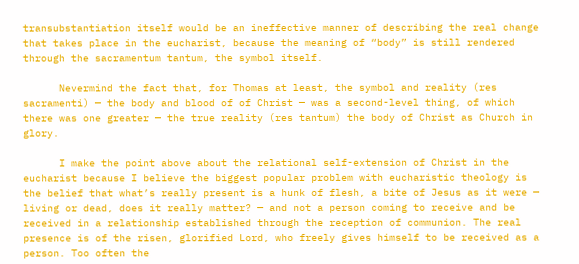transubstantiation itself would be an ineffective manner of describing the real change that takes place in the eucharist, because the meaning of “body” is still rendered through the sacramentum tantum, the symbol itself.

      Nevermind the fact that, for Thomas at least, the symbol and reality (res sacramenti) — the body and blood of of Christ — was a second-level thing, of which there was one greater — the true reality (res tantum) the body of Christ as Church in glory.

      I make the point above about the relational self-extension of Christ in the eucharist because I believe the biggest popular problem with eucharistic theology is the belief that what’s really present is a hunk of flesh, a bite of Jesus as it were — living or dead, does it really matter? — and not a person coming to receive and be received in a relationship established through the reception of communion. The real presence is of the risen, glorified Lord, who freely gives himself to be received as a person. Too often the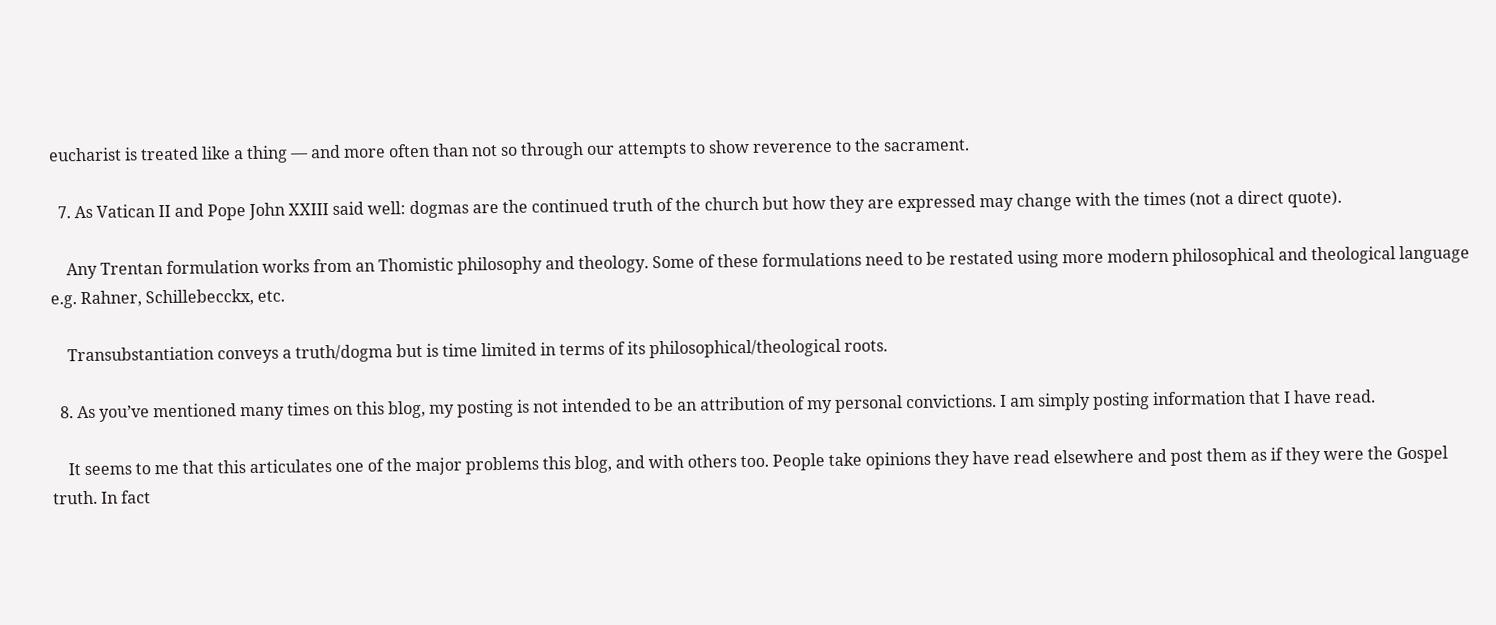eucharist is treated like a thing — and more often than not so through our attempts to show reverence to the sacrament.

  7. As Vatican II and Pope John XXIII said well: dogmas are the continued truth of the church but how they are expressed may change with the times (not a direct quote).

    Any Trentan formulation works from an Thomistic philosophy and theology. Some of these formulations need to be restated using more modern philosophical and theological language e.g. Rahner, Schillebecckx, etc.

    Transubstantiation conveys a truth/dogma but is time limited in terms of its philosophical/theological roots.

  8. As you’ve mentioned many times on this blog, my posting is not intended to be an attribution of my personal convictions. I am simply posting information that I have read.

    It seems to me that this articulates one of the major problems this blog, and with others too. People take opinions they have read elsewhere and post them as if they were the Gospel truth. In fact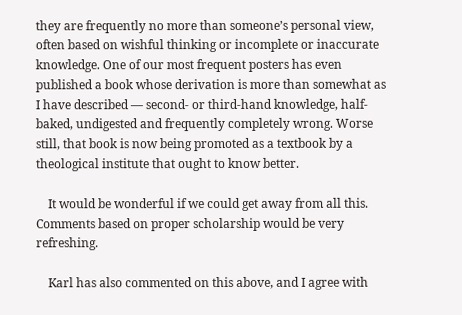they are frequently no more than someone’s personal view, often based on wishful thinking or incomplete or inaccurate knowledge. One of our most frequent posters has even published a book whose derivation is more than somewhat as I have described — second- or third-hand knowledge, half-baked, undigested and frequently completely wrong. Worse still, that book is now being promoted as a textbook by a theological institute that ought to know better.

    It would be wonderful if we could get away from all this. Comments based on proper scholarship would be very refreshing.

    Karl has also commented on this above, and I agree with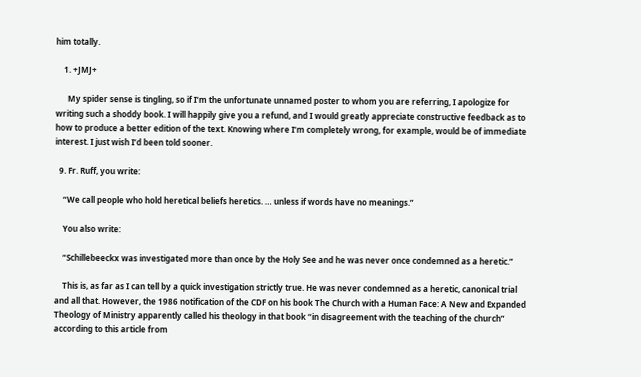him totally.

    1. +JMJ+

      My spider sense is tingling, so if I’m the unfortunate unnamed poster to whom you are referring, I apologize for writing such a shoddy book. I will happily give you a refund, and I would greatly appreciate constructive feedback as to how to produce a better edition of the text. Knowing where I’m completely wrong, for example, would be of immediate interest. I just wish I’d been told sooner.

  9. Fr. Ruff, you write:

    “We call people who hold heretical beliefs heretics. … unless if words have no meanings.”

    You also write:

    “Schillebeeckx was investigated more than once by the Holy See and he was never once condemned as a heretic.”

    This is, as far as I can tell by a quick investigation strictly true. He was never condemned as a heretic, canonical trial and all that. However, the 1986 notification of the CDF on his book The Church with a Human Face: A New and Expanded Theology of Ministry apparently called his theology in that book “in disagreement with the teaching of the church” according to this article from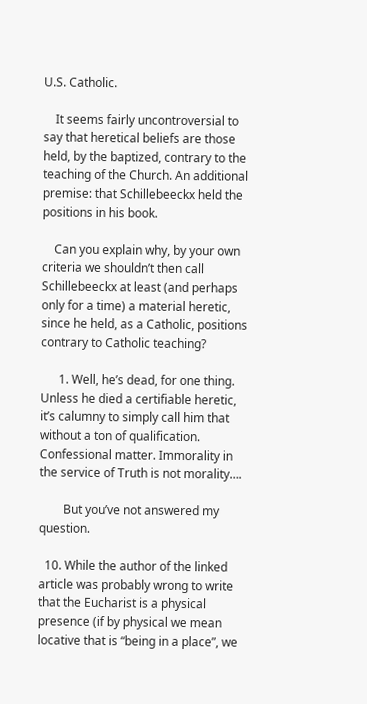U.S. Catholic.

    It seems fairly uncontroversial to say that heretical beliefs are those held, by the baptized, contrary to the teaching of the Church. An additional premise: that Schillebeeckx held the positions in his book.

    Can you explain why, by your own criteria we shouldn’t then call Schillebeeckx at least (and perhaps only for a time) a material heretic, since he held, as a Catholic, positions contrary to Catholic teaching?

      1. Well, he’s dead, for one thing. Unless he died a certifiable heretic, it’s calumny to simply call him that without a ton of qualification. Confessional matter. Immorality in the service of Truth is not morality….

        But you’ve not answered my question.

  10. While the author of the linked article was probably wrong to write that the Eucharist is a physical presence (if by physical we mean locative that is “being in a place”, we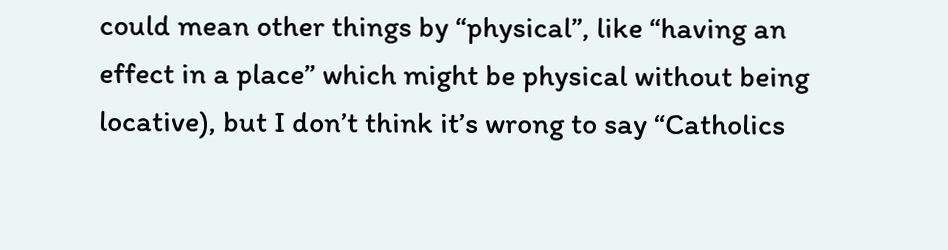could mean other things by “physical”, like “having an effect in a place” which might be physical without being locative), but I don’t think it’s wrong to say “Catholics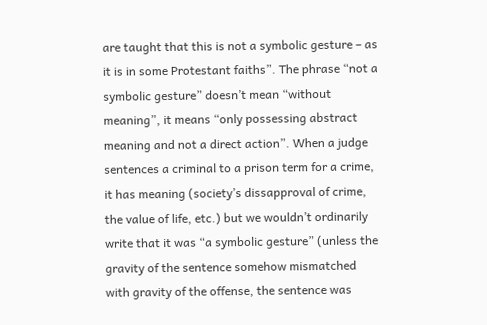are taught that this is not a symbolic gesture – as it is in some Protestant faiths”. The phrase “not a symbolic gesture” doesn’t mean “without meaning”, it means “only possessing abstract meaning and not a direct action”. When a judge sentences a criminal to a prison term for a crime, it has meaning (society’s dissapproval of crime, the value of life, etc.) but we wouldn’t ordinarily write that it was “a symbolic gesture” (unless the gravity of the sentence somehow mismatched with gravity of the offense, the sentence was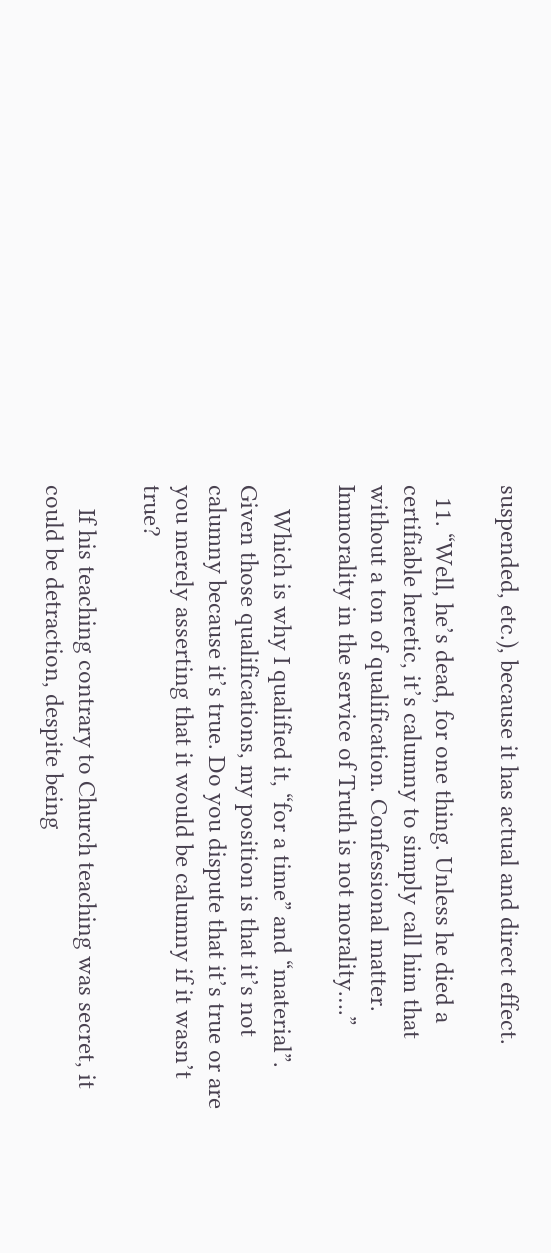suspended, etc.), because it has actual and direct effect.

  11. “Well, he’s dead, for one thing. Unless he died a certifiable heretic, it’s calumny to simply call him that without a ton of qualification. Confessional matter. Immorality in the service of Truth is not morality….”

    Which is why I qualified it, “for a time” and “material”. Given those qualifications, my position is that it’s not calumny because it’s true. Do you dispute that it’s true or are you merely asserting that it would be calumny if it wasn’t true?

    If his teaching contrary to Church teaching was secret, it could be detraction, despite being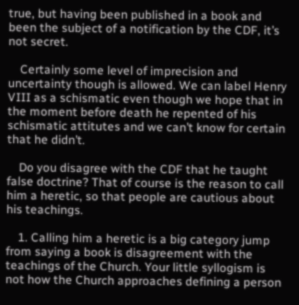true, but having been published in a book and been the subject of a notification by the CDF, it’s not secret.

    Certainly some level of imprecision and uncertainty though is allowed. We can label Henry VIII as a schismatic even though we hope that in the moment before death he repented of his schismatic attitutes and we can’t know for certain that he didn’t.

    Do you disagree with the CDF that he taught false doctrine? That of course is the reason to call him a heretic, so that people are cautious about his teachings.

    1. Calling him a heretic is a big category jump from saying a book is disagreement with the teachings of the Church. Your little syllogism is not how the Church approaches defining a person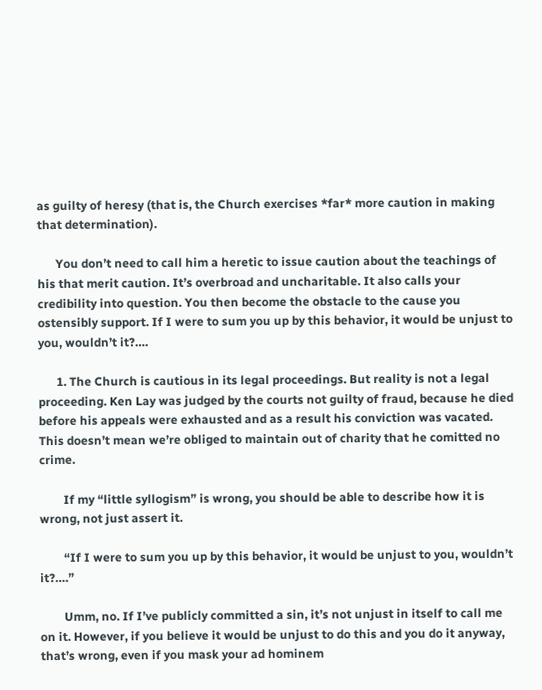as guilty of heresy (that is, the Church exercises *far* more caution in making that determination).

      You don’t need to call him a heretic to issue caution about the teachings of his that merit caution. It’s overbroad and uncharitable. It also calls your credibility into question. You then become the obstacle to the cause you ostensibly support. If I were to sum you up by this behavior, it would be unjust to you, wouldn’t it?….

      1. The Church is cautious in its legal proceedings. But reality is not a legal proceeding. Ken Lay was judged by the courts not guilty of fraud, because he died before his appeals were exhausted and as a result his conviction was vacated. This doesn’t mean we’re obliged to maintain out of charity that he comitted no crime.

        If my “little syllogism” is wrong, you should be able to describe how it is wrong, not just assert it.

        “If I were to sum you up by this behavior, it would be unjust to you, wouldn’t it?….”

        Umm, no. If I’ve publicly committed a sin, it’s not unjust in itself to call me on it. However, if you believe it would be unjust to do this and you do it anyway, that’s wrong, even if you mask your ad hominem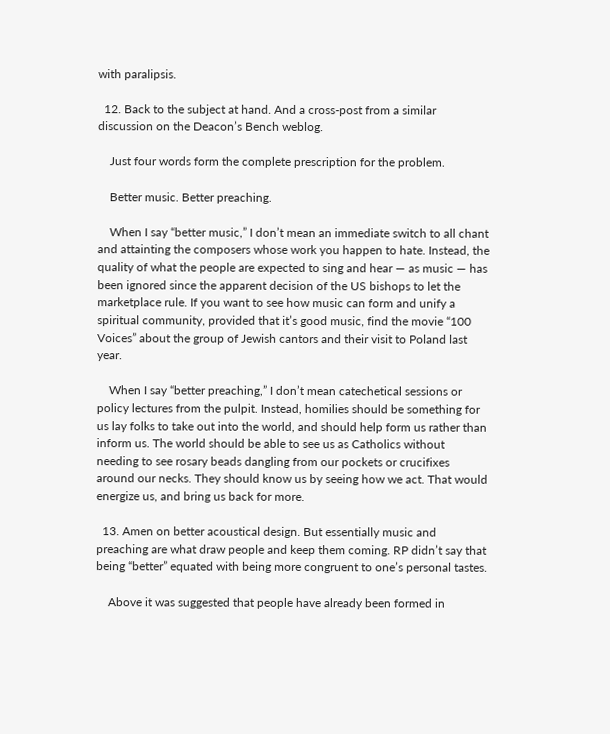with paralipsis.

  12. Back to the subject at hand. And a cross-post from a similar discussion on the Deacon’s Bench weblog.

    Just four words form the complete prescription for the problem.

    Better music. Better preaching.

    When I say “better music,” I don’t mean an immediate switch to all chant and attainting the composers whose work you happen to hate. Instead, the quality of what the people are expected to sing and hear — as music — has been ignored since the apparent decision of the US bishops to let the marketplace rule. If you want to see how music can form and unify a spiritual community, provided that it’s good music, find the movie “100 Voices” about the group of Jewish cantors and their visit to Poland last year.

    When I say “better preaching,” I don’t mean catechetical sessions or policy lectures from the pulpit. Instead, homilies should be something for us lay folks to take out into the world, and should help form us rather than inform us. The world should be able to see us as Catholics without needing to see rosary beads dangling from our pockets or crucifixes around our necks. They should know us by seeing how we act. That would energize us, and bring us back for more.

  13. Amen on better acoustical design. But essentially music and preaching are what draw people and keep them coming. RP didn’t say that being “better” equated with being more congruent to one’s personal tastes.

    Above it was suggested that people have already been formed in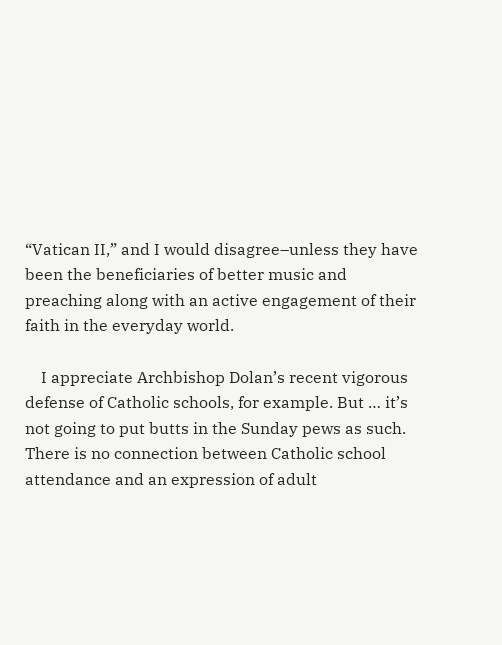“Vatican II,” and I would disagree–unless they have been the beneficiaries of better music and preaching along with an active engagement of their faith in the everyday world.

    I appreciate Archbishop Dolan’s recent vigorous defense of Catholic schools, for example. But … it’s not going to put butts in the Sunday pews as such. There is no connection between Catholic school attendance and an expression of adult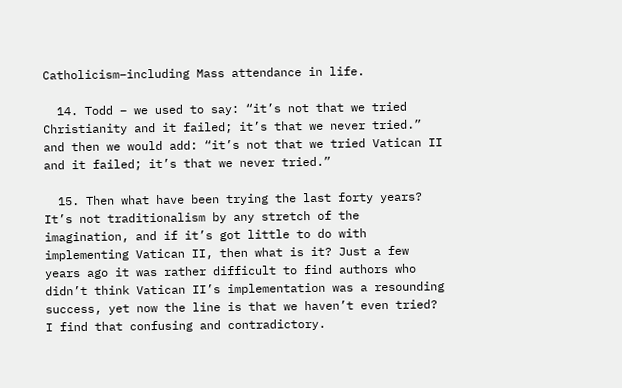Catholicism–including Mass attendance in life.

  14. Todd – we used to say: “it’s not that we tried Christianity and it failed; it’s that we never tried.” and then we would add: “it’s not that we tried Vatican II and it failed; it’s that we never tried.”

  15. Then what have been trying the last forty years? It’s not traditionalism by any stretch of the imagination, and if it’s got little to do with implementing Vatican II, then what is it? Just a few years ago it was rather difficult to find authors who didn’t think Vatican II’s implementation was a resounding success, yet now the line is that we haven’t even tried? I find that confusing and contradictory.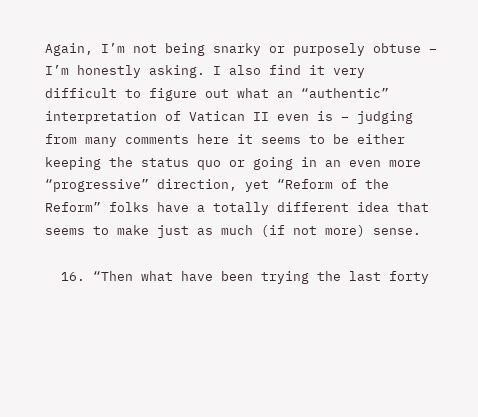Again, I’m not being snarky or purposely obtuse – I’m honestly asking. I also find it very difficult to figure out what an “authentic” interpretation of Vatican II even is – judging from many comments here it seems to be either keeping the status quo or going in an even more “progressive” direction, yet “Reform of the Reform” folks have a totally different idea that seems to make just as much (if not more) sense.

  16. “Then what have been trying the last forty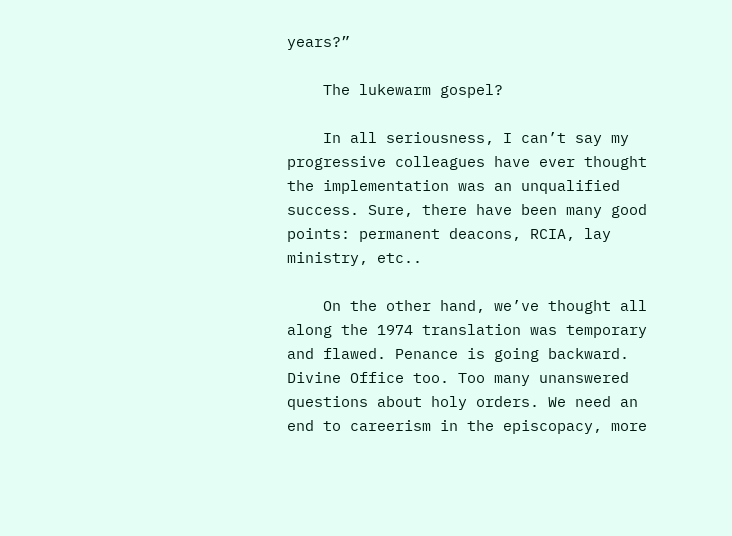years?”

    The lukewarm gospel?

    In all seriousness, I can’t say my progressive colleagues have ever thought the implementation was an unqualified success. Sure, there have been many good points: permanent deacons, RCIA, lay ministry, etc..

    On the other hand, we’ve thought all along the 1974 translation was temporary and flawed. Penance is going backward. Divine Office too. Too many unanswered questions about holy orders. We need an end to careerism in the episcopacy, more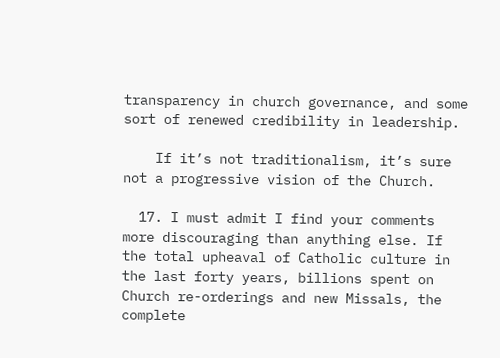transparency in church governance, and some sort of renewed credibility in leadership.

    If it’s not traditionalism, it’s sure not a progressive vision of the Church.

  17. I must admit I find your comments more discouraging than anything else. If the total upheaval of Catholic culture in the last forty years, billions spent on Church re-orderings and new Missals, the complete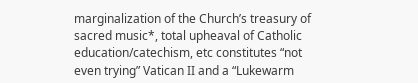marginalization of the Church’s treasury of sacred music*, total upheaval of Catholic education/catechism, etc constitutes “not even trying” Vatican II and a “Lukewarm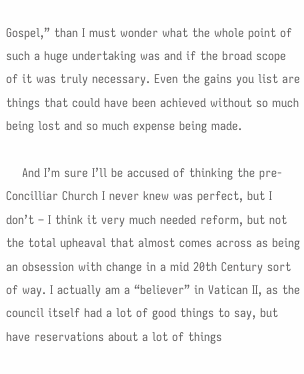Gospel,” than I must wonder what the whole point of such a huge undertaking was and if the broad scope of it was truly necessary. Even the gains you list are things that could have been achieved without so much being lost and so much expense being made.

    And I’m sure I’ll be accused of thinking the pre-Concilliar Church I never knew was perfect, but I don’t – I think it very much needed reform, but not the total upheaval that almost comes across as being an obsession with change in a mid 20th Century sort of way. I actually am a “believer” in Vatican II, as the council itself had a lot of good things to say, but have reservations about a lot of things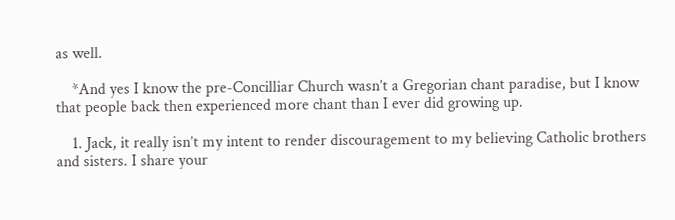as well.

    *And yes I know the pre-Concilliar Church wasn’t a Gregorian chant paradise, but I know that people back then experienced more chant than I ever did growing up.

    1. Jack, it really isn’t my intent to render discouragement to my believing Catholic brothers and sisters. I share your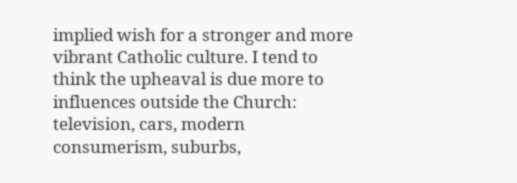implied wish for a stronger and more vibrant Catholic culture. I tend to think the upheaval is due more to influences outside the Church: television, cars, modern consumerism, suburbs,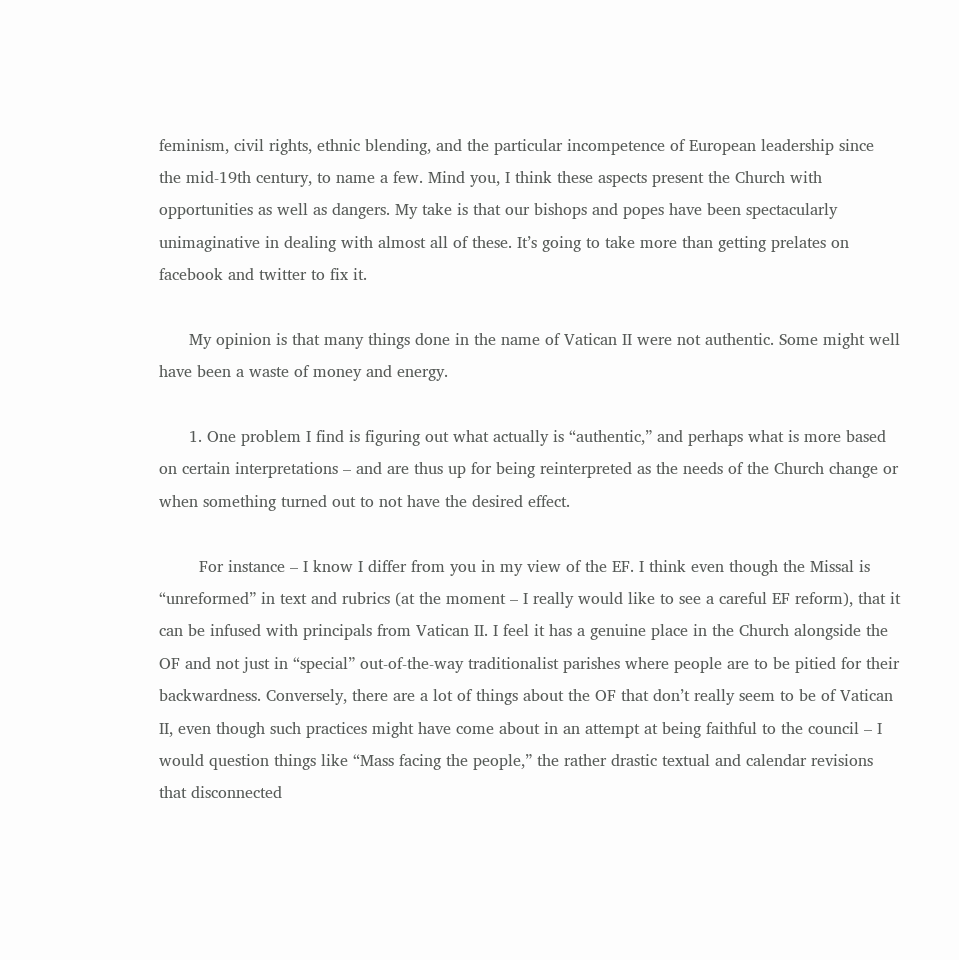feminism, civil rights, ethnic blending, and the particular incompetence of European leadership since the mid-19th century, to name a few. Mind you, I think these aspects present the Church with opportunities as well as dangers. My take is that our bishops and popes have been spectacularly unimaginative in dealing with almost all of these. It’s going to take more than getting prelates on facebook and twitter to fix it.

      My opinion is that many things done in the name of Vatican II were not authentic. Some might well have been a waste of money and energy.

      1. One problem I find is figuring out what actually is “authentic,” and perhaps what is more based on certain interpretations – and are thus up for being reinterpreted as the needs of the Church change or when something turned out to not have the desired effect.

        For instance – I know I differ from you in my view of the EF. I think even though the Missal is “unreformed” in text and rubrics (at the moment – I really would like to see a careful EF reform), that it can be infused with principals from Vatican II. I feel it has a genuine place in the Church alongside the OF and not just in “special” out-of-the-way traditionalist parishes where people are to be pitied for their backwardness. Conversely, there are a lot of things about the OF that don’t really seem to be of Vatican II, even though such practices might have come about in an attempt at being faithful to the council – I would question things like “Mass facing the people,” the rather drastic textual and calendar revisions that disconnected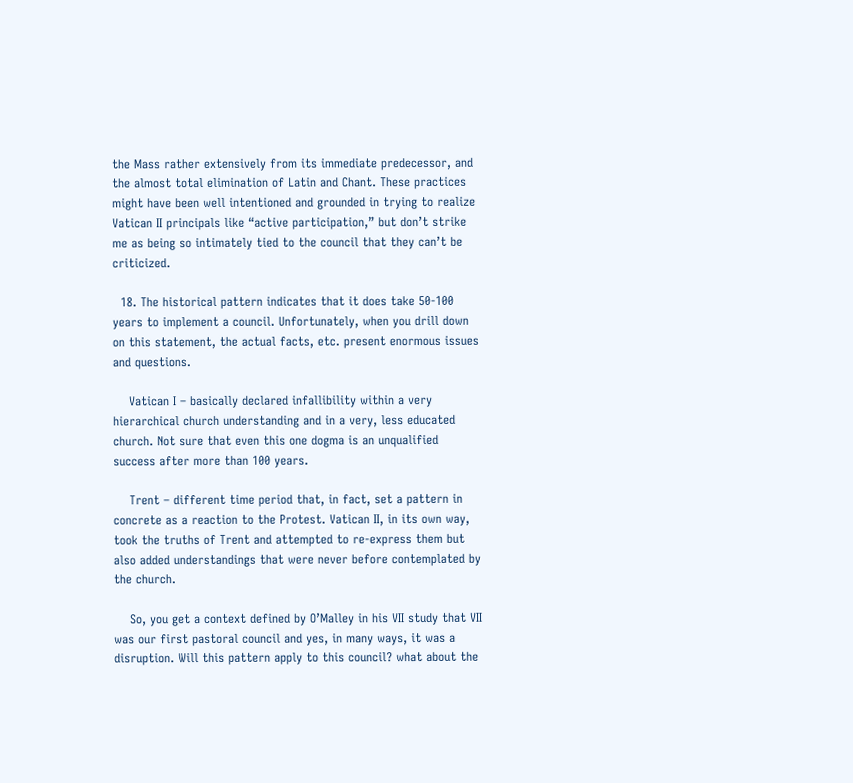the Mass rather extensively from its immediate predecessor, and the almost total elimination of Latin and Chant. These practices might have been well intentioned and grounded in trying to realize Vatican II principals like “active participation,” but don’t strike me as being so intimately tied to the council that they can’t be criticized.

  18. The historical pattern indicates that it does take 50-100 years to implement a council. Unfortunately, when you drill down on this statement, the actual facts, etc. present enormous issues and questions.

    Vatican I – basically declared infallibility within a very hierarchical church understanding and in a very, less educated church. Not sure that even this one dogma is an unqualified success after more than 100 years.

    Trent – different time period that, in fact, set a pattern in concrete as a reaction to the Protest. Vatican II, in its own way, took the truths of Trent and attempted to re-express them but also added understandings that were never before contemplated by the church.

    So, you get a context defined by O’Malley in his VII study that VII was our first pastoral council and yes, in many ways, it was a disruption. Will this pattern apply to this council? what about the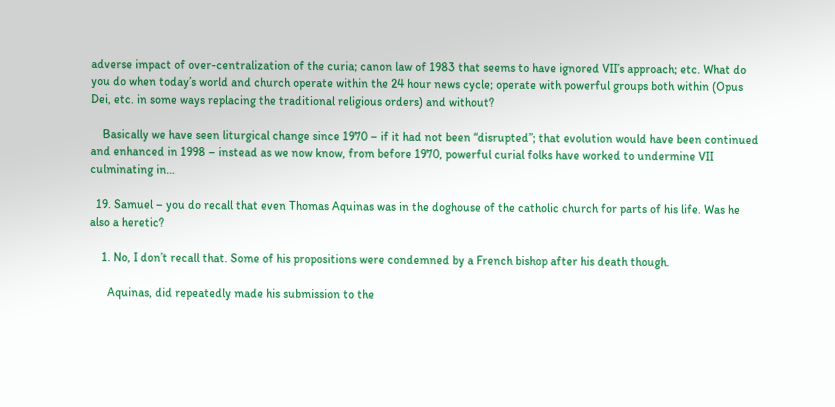adverse impact of over-centralization of the curia; canon law of 1983 that seems to have ignored VII’s approach; etc. What do you do when today’s world and church operate within the 24 hour news cycle; operate with powerful groups both within (Opus Dei, etc. in some ways replacing the traditional religious orders) and without?

    Basically we have seen liturgical change since 1970 – if it had not been “disrupted”; that evolution would have been continued and enhanced in 1998 – instead as we now know, from before 1970, powerful curial folks have worked to undermine VII culminating in…

  19. Samuel – you do recall that even Thomas Aquinas was in the doghouse of the catholic church for parts of his life. Was he also a heretic?

    1. No, I don’t recall that. Some of his propositions were condemned by a French bishop after his death though.

      Aquinas, did repeatedly made his submission to the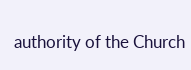authority of the Church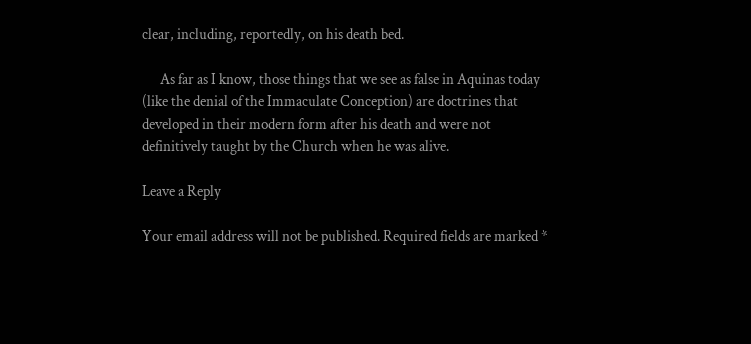clear, including, reportedly, on his death bed.

      As far as I know, those things that we see as false in Aquinas today (like the denial of the Immaculate Conception) are doctrines that developed in their modern form after his death and were not definitively taught by the Church when he was alive.

Leave a Reply

Your email address will not be published. Required fields are marked *